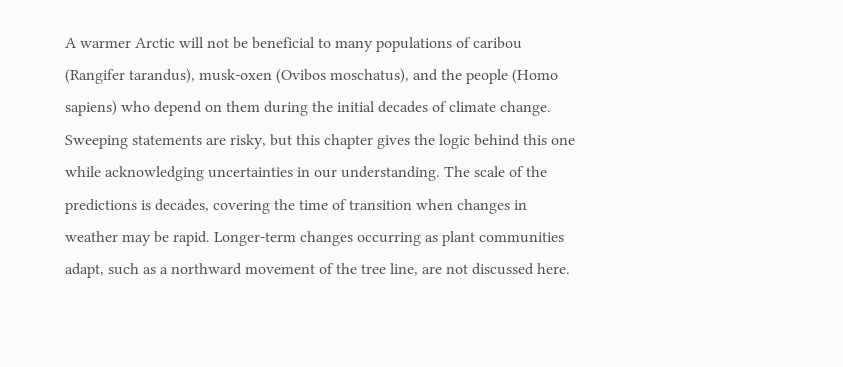A warmer Arctic will not be beneficial to many populations of caribou (Rangifer tarandus), musk-oxen (Ovibos moschatus), and the people (Homo sapiens) who depend on them during the initial decades of climate change. Sweeping statements are risky, but this chapter gives the logic behind this one while acknowledging uncertainties in our understanding. The scale of the predictions is decades, covering the time of transition when changes in weather may be rapid. Longer-term changes occurring as plant communities adapt, such as a northward movement of the tree line, are not discussed here.